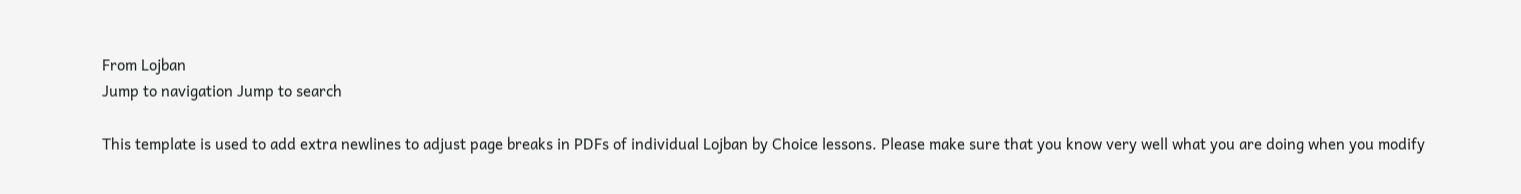From Lojban
Jump to navigation Jump to search

This template is used to add extra newlines to adjust page breaks in PDFs of individual Lojban by Choice lessons. Please make sure that you know very well what you are doing when you modify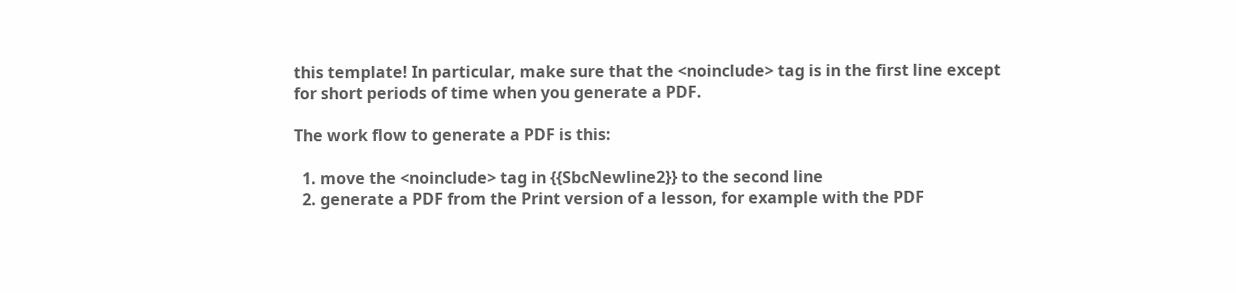this template! In particular, make sure that the <noinclude> tag is in the first line except for short periods of time when you generate a PDF.

The work flow to generate a PDF is this:

  1. move the <noinclude> tag in {{SbcNewline2}} to the second line
  2. generate a PDF from the Print version of a lesson, for example with the PDF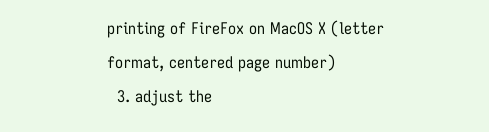printing of FireFox on MacOS X (letter format, centered page number)
  3. adjust the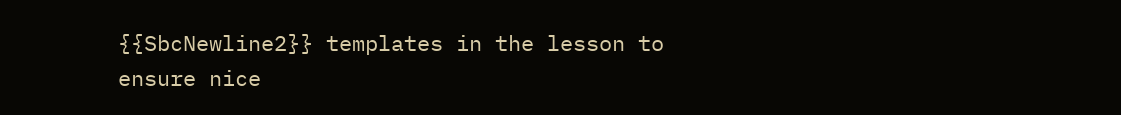{{SbcNewline2}} templates in the lesson to ensure nice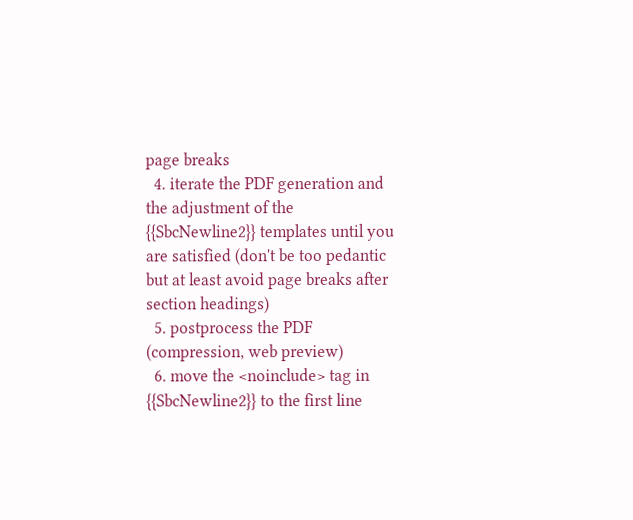page breaks
  4. iterate the PDF generation and the adjustment of the {{SbcNewline2}} templates until you are satisfied (don't be too pedantic but at least avoid page breaks after section headings)
  5. postprocess the PDF (compression, web preview)
  6. move the <noinclude> tag in {{SbcNewline2}} to the first line